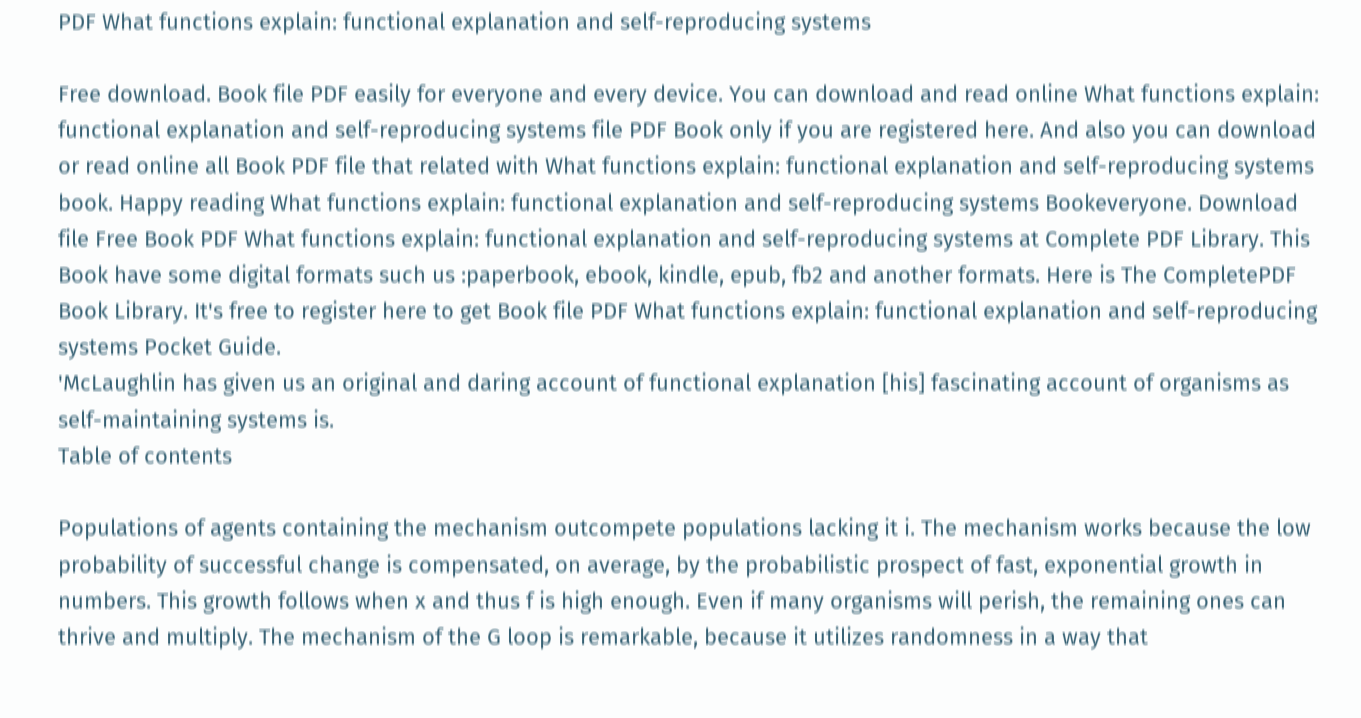PDF What functions explain: functional explanation and self-reproducing systems

Free download. Book file PDF easily for everyone and every device. You can download and read online What functions explain: functional explanation and self-reproducing systems file PDF Book only if you are registered here. And also you can download or read online all Book PDF file that related with What functions explain: functional explanation and self-reproducing systems book. Happy reading What functions explain: functional explanation and self-reproducing systems Bookeveryone. Download file Free Book PDF What functions explain: functional explanation and self-reproducing systems at Complete PDF Library. This Book have some digital formats such us :paperbook, ebook, kindle, epub, fb2 and another formats. Here is The CompletePDF Book Library. It's free to register here to get Book file PDF What functions explain: functional explanation and self-reproducing systems Pocket Guide.
'McLaughlin has given us an original and daring account of functional explanation [his] fascinating account of organisms as self-maintaining systems is.
Table of contents

Populations of agents containing the mechanism outcompete populations lacking it i. The mechanism works because the low probability of successful change is compensated, on average, by the probabilistic prospect of fast, exponential growth in numbers. This growth follows when x and thus f is high enough. Even if many organisms will perish, the remaining ones can thrive and multiply. The mechanism of the G loop is remarkable, because it utilizes randomness in a way that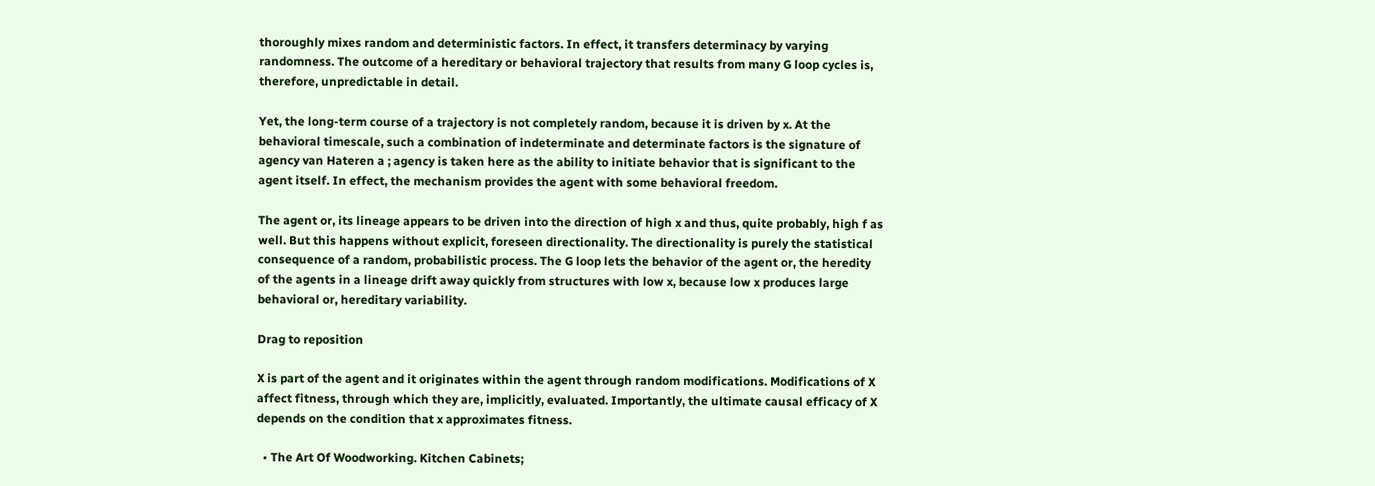thoroughly mixes random and deterministic factors. In effect, it transfers determinacy by varying randomness. The outcome of a hereditary or behavioral trajectory that results from many G loop cycles is, therefore, unpredictable in detail.

Yet, the long-term course of a trajectory is not completely random, because it is driven by x. At the behavioral timescale, such a combination of indeterminate and determinate factors is the signature of agency van Hateren a ; agency is taken here as the ability to initiate behavior that is significant to the agent itself. In effect, the mechanism provides the agent with some behavioral freedom.

The agent or, its lineage appears to be driven into the direction of high x and thus, quite probably, high f as well. But this happens without explicit, foreseen directionality. The directionality is purely the statistical consequence of a random, probabilistic process. The G loop lets the behavior of the agent or, the heredity of the agents in a lineage drift away quickly from structures with low x, because low x produces large behavioral or, hereditary variability.

Drag to reposition

X is part of the agent and it originates within the agent through random modifications. Modifications of X affect fitness, through which they are, implicitly, evaluated. Importantly, the ultimate causal efficacy of X depends on the condition that x approximates fitness.

  • The Art Of Woodworking. Kitchen Cabinets;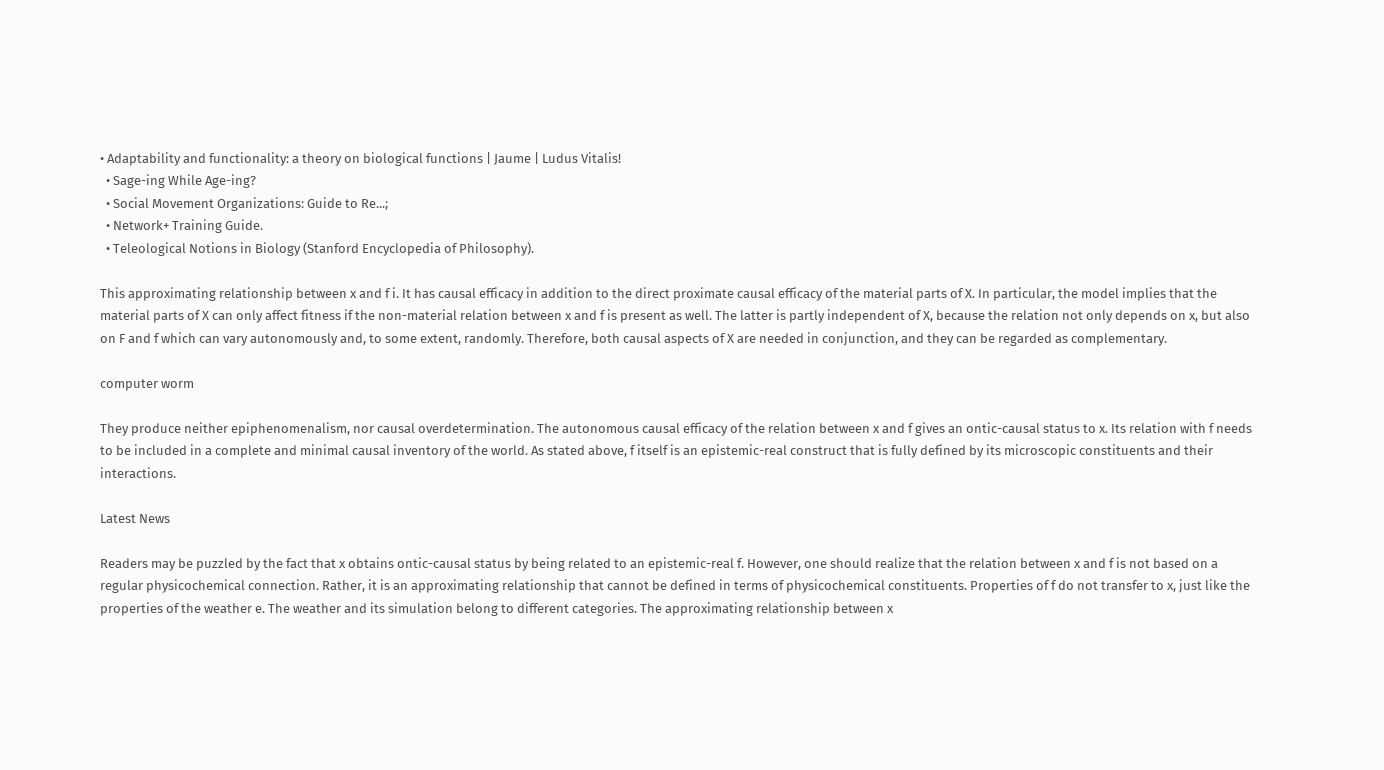• Adaptability and functionality: a theory on biological functions | Jaume | Ludus Vitalis!
  • Sage-ing While Age-ing?
  • Social Movement Organizations: Guide to Re...;
  • Network+ Training Guide.
  • Teleological Notions in Biology (Stanford Encyclopedia of Philosophy).

This approximating relationship between x and f i. It has causal efficacy in addition to the direct proximate causal efficacy of the material parts of X. In particular, the model implies that the material parts of X can only affect fitness if the non-material relation between x and f is present as well. The latter is partly independent of X, because the relation not only depends on x, but also on F and f which can vary autonomously and, to some extent, randomly. Therefore, both causal aspects of X are needed in conjunction, and they can be regarded as complementary.

computer worm

They produce neither epiphenomenalism, nor causal overdetermination. The autonomous causal efficacy of the relation between x and f gives an ontic-causal status to x. Its relation with f needs to be included in a complete and minimal causal inventory of the world. As stated above, f itself is an epistemic-real construct that is fully defined by its microscopic constituents and their interactions.

Latest News

Readers may be puzzled by the fact that x obtains ontic-causal status by being related to an epistemic-real f. However, one should realize that the relation between x and f is not based on a regular physicochemical connection. Rather, it is an approximating relationship that cannot be defined in terms of physicochemical constituents. Properties of f do not transfer to x, just like the properties of the weather e. The weather and its simulation belong to different categories. The approximating relationship between x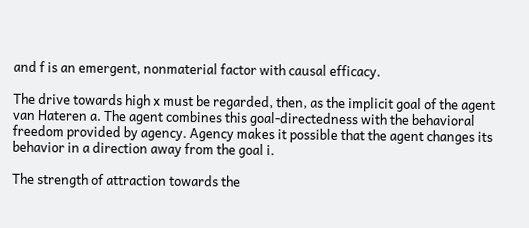and f is an emergent, nonmaterial factor with causal efficacy.

The drive towards high x must be regarded, then, as the implicit goal of the agent van Hateren a. The agent combines this goal-directedness with the behavioral freedom provided by agency. Agency makes it possible that the agent changes its behavior in a direction away from the goal i.

The strength of attraction towards the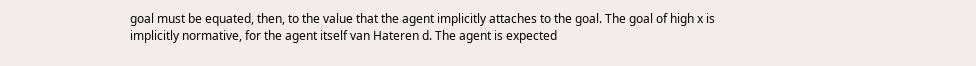goal must be equated, then, to the value that the agent implicitly attaches to the goal. The goal of high x is implicitly normative, for the agent itself van Hateren d. The agent is expected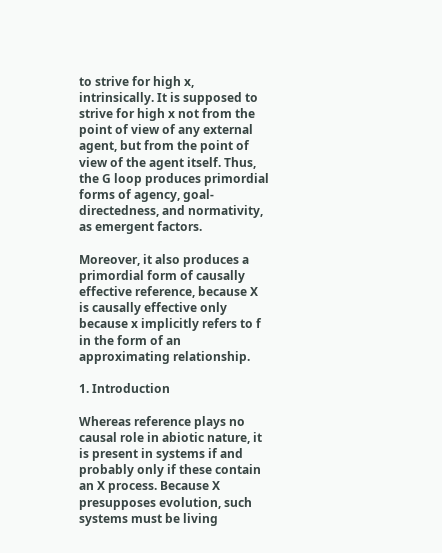to strive for high x, intrinsically. It is supposed to strive for high x not from the point of view of any external agent, but from the point of view of the agent itself. Thus, the G loop produces primordial forms of agency, goal-directedness, and normativity, as emergent factors.

Moreover, it also produces a primordial form of causally effective reference, because X is causally effective only because x implicitly refers to f in the form of an approximating relationship.

1. Introduction

Whereas reference plays no causal role in abiotic nature, it is present in systems if and probably only if these contain an X process. Because X presupposes evolution, such systems must be living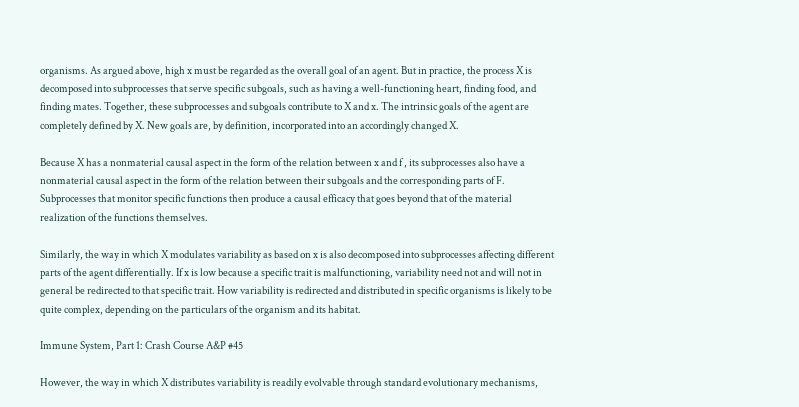organisms. As argued above, high x must be regarded as the overall goal of an agent. But in practice, the process X is decomposed into subprocesses that serve specific subgoals, such as having a well-functioning heart, finding food, and finding mates. Together, these subprocesses and subgoals contribute to X and x. The intrinsic goals of the agent are completely defined by X. New goals are, by definition, incorporated into an accordingly changed X.

Because X has a nonmaterial causal aspect in the form of the relation between x and f , its subprocesses also have a nonmaterial causal aspect in the form of the relation between their subgoals and the corresponding parts of F. Subprocesses that monitor specific functions then produce a causal efficacy that goes beyond that of the material realization of the functions themselves.

Similarly, the way in which X modulates variability as based on x is also decomposed into subprocesses affecting different parts of the agent differentially. If x is low because a specific trait is malfunctioning, variability need not and will not in general be redirected to that specific trait. How variability is redirected and distributed in specific organisms is likely to be quite complex, depending on the particulars of the organism and its habitat.

Immune System, Part 1: Crash Course A&P #45

However, the way in which X distributes variability is readily evolvable through standard evolutionary mechanisms,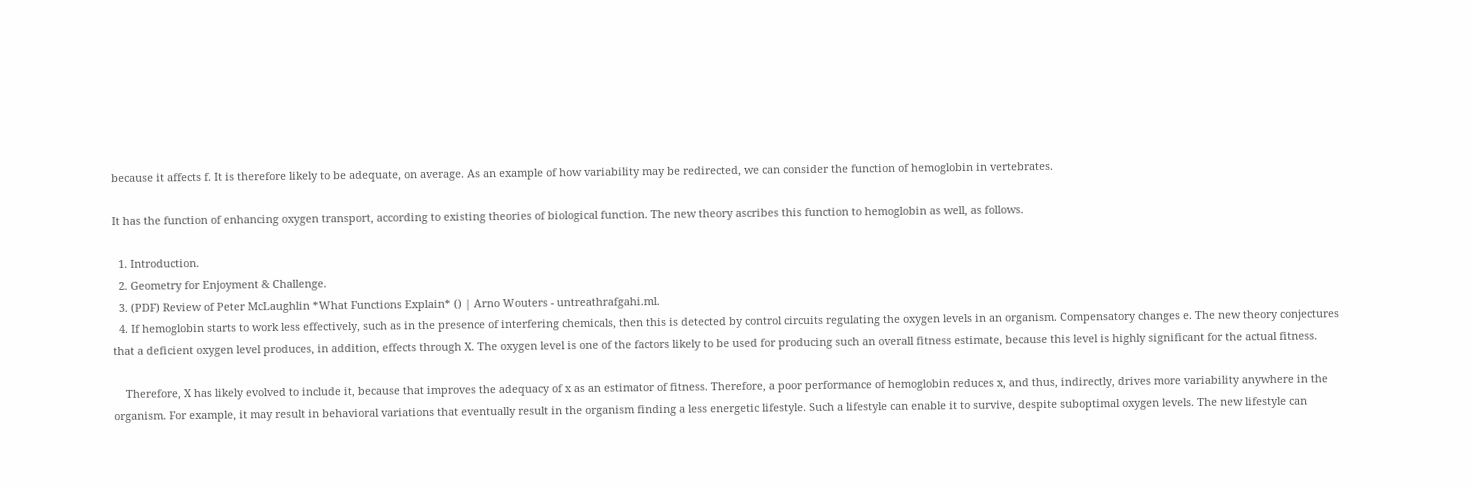because it affects f. It is therefore likely to be adequate, on average. As an example of how variability may be redirected, we can consider the function of hemoglobin in vertebrates.

It has the function of enhancing oxygen transport, according to existing theories of biological function. The new theory ascribes this function to hemoglobin as well, as follows.

  1. Introduction.
  2. Geometry for Enjoyment & Challenge.
  3. (PDF) Review of Peter McLaughlin *What Functions Explain* () | Arno Wouters - untreathrafgahi.ml.
  4. If hemoglobin starts to work less effectively, such as in the presence of interfering chemicals, then this is detected by control circuits regulating the oxygen levels in an organism. Compensatory changes e. The new theory conjectures that a deficient oxygen level produces, in addition, effects through X. The oxygen level is one of the factors likely to be used for producing such an overall fitness estimate, because this level is highly significant for the actual fitness.

    Therefore, X has likely evolved to include it, because that improves the adequacy of x as an estimator of fitness. Therefore, a poor performance of hemoglobin reduces x, and thus, indirectly, drives more variability anywhere in the organism. For example, it may result in behavioral variations that eventually result in the organism finding a less energetic lifestyle. Such a lifestyle can enable it to survive, despite suboptimal oxygen levels. The new lifestyle can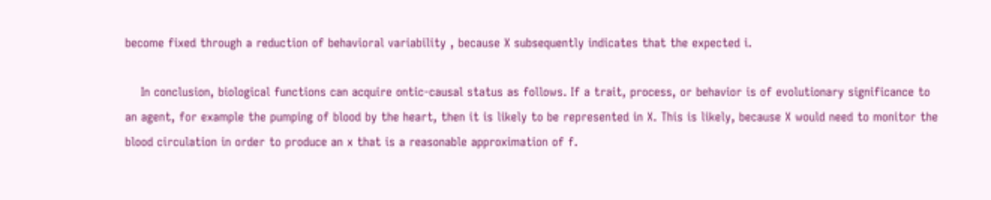become fixed through a reduction of behavioral variability , because X subsequently indicates that the expected i.

    In conclusion, biological functions can acquire ontic-causal status as follows. If a trait, process, or behavior is of evolutionary significance to an agent, for example the pumping of blood by the heart, then it is likely to be represented in X. This is likely, because X would need to monitor the blood circulation in order to produce an x that is a reasonable approximation of f.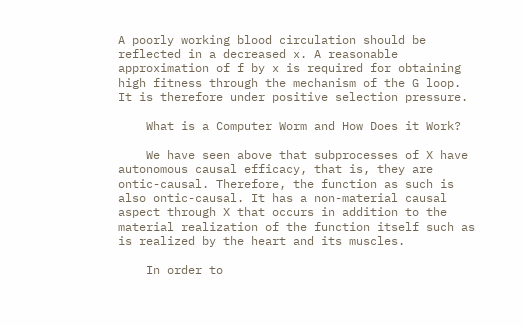A poorly working blood circulation should be reflected in a decreased x. A reasonable approximation of f by x is required for obtaining high fitness through the mechanism of the G loop. It is therefore under positive selection pressure.

    What is a Computer Worm and How Does it Work?

    We have seen above that subprocesses of X have autonomous causal efficacy, that is, they are ontic-causal. Therefore, the function as such is also ontic-causal. It has a non-material causal aspect through X that occurs in addition to the material realization of the function itself such as is realized by the heart and its muscles.

    In order to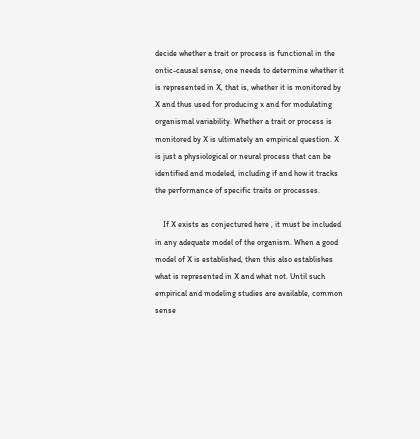decide whether a trait or process is functional in the ontic-causal sense, one needs to determine whether it is represented in X, that is, whether it is monitored by X and thus used for producing x and for modulating organismal variability. Whether a trait or process is monitored by X is ultimately an empirical question. X is just a physiological or neural process that can be identified and modeled, including if and how it tracks the performance of specific traits or processes.

    If X exists as conjectured here , it must be included in any adequate model of the organism. When a good model of X is established, then this also establishes what is represented in X and what not. Until such empirical and modeling studies are available, common sense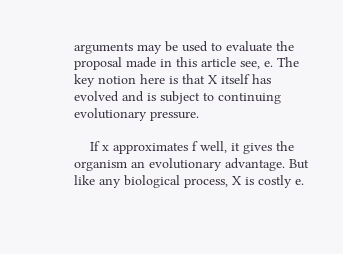arguments may be used to evaluate the proposal made in this article see, e. The key notion here is that X itself has evolved and is subject to continuing evolutionary pressure.

    If x approximates f well, it gives the organism an evolutionary advantage. But like any biological process, X is costly e.